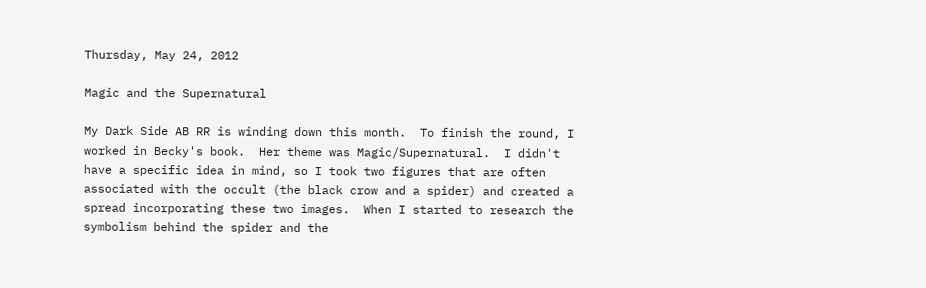Thursday, May 24, 2012

Magic and the Supernatural

My Dark Side AB RR is winding down this month.  To finish the round, I worked in Becky's book.  Her theme was Magic/Supernatural.  I didn't have a specific idea in mind, so I took two figures that are often associated with the occult (the black crow and a spider) and created a spread incorporating these two images.  When I started to research the symbolism behind the spider and the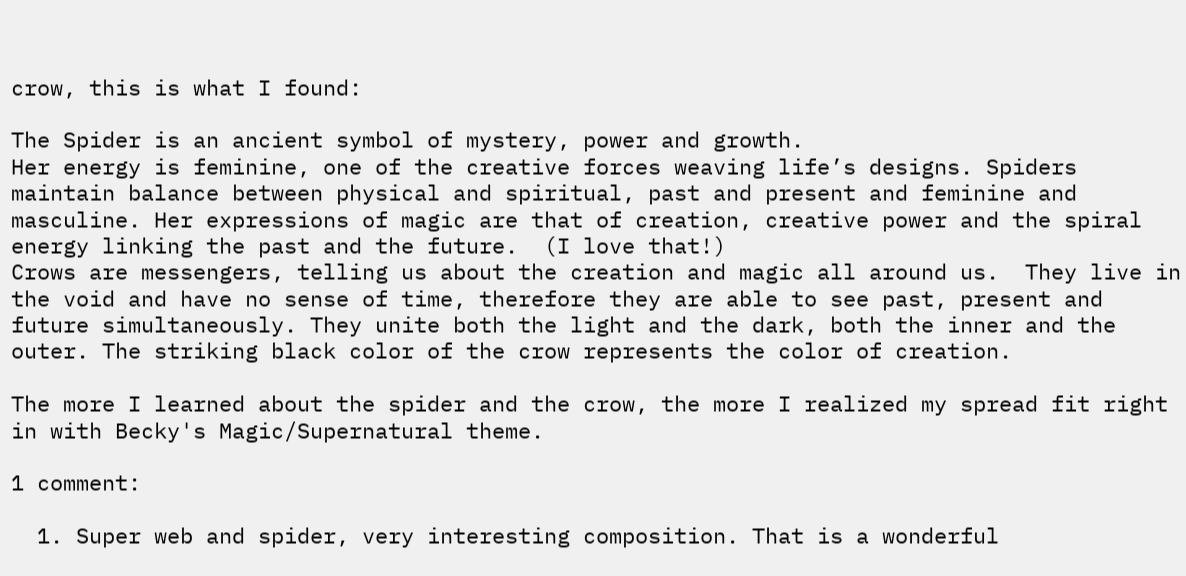crow, this is what I found:

The Spider is an ancient symbol of mystery, power and growth.
Her energy is feminine, one of the creative forces weaving life’s designs. Spiders maintain balance between physical and spiritual, past and present and feminine and masculine. Her expressions of magic are that of creation, creative power and the spiral energy linking the past and the future.  (I love that!)
Crows are messengers, telling us about the creation and magic all around us.  They live in the void and have no sense of time, therefore they are able to see past, present and future simultaneously. They unite both the light and the dark, both the inner and the outer. The striking black color of the crow represents the color of creation.

The more I learned about the spider and the crow, the more I realized my spread fit right in with Becky's Magic/Supernatural theme.

1 comment:

  1. Super web and spider, very interesting composition. That is a wonderful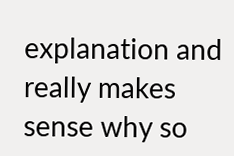explanation and really makes sense why so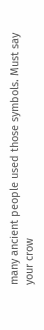many ancient people used those symbols. Must say your crow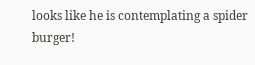looks like he is contemplating a spider burger!